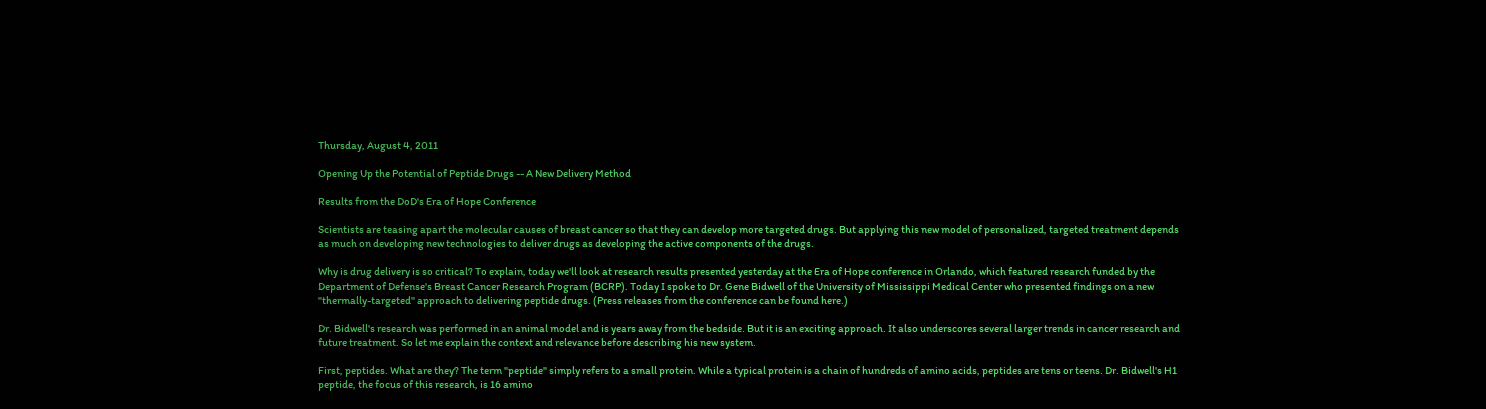Thursday, August 4, 2011

Opening Up the Potential of Peptide Drugs -- A New Delivery Method

Results from the DoD's Era of Hope Conference

Scientists are teasing apart the molecular causes of breast cancer so that they can develop more targeted drugs. But applying this new model of personalized, targeted treatment depends as much on developing new technologies to deliver drugs as developing the active components of the drugs.

Why is drug delivery is so critical? To explain, today we'll look at research results presented yesterday at the Era of Hope conference in Orlando, which featured research funded by the Department of Defense's Breast Cancer Research Program (BCRP). Today I spoke to Dr. Gene Bidwell of the University of Mississippi Medical Center who presented findings on a new "thermally-targeted" approach to delivering peptide drugs. (Press releases from the conference can be found here.)

Dr. Bidwell's research was performed in an animal model and is years away from the bedside. But it is an exciting approach. It also underscores several larger trends in cancer research and future treatment. So let me explain the context and relevance before describing his new system.

First, peptides. What are they? The term "peptide" simply refers to a small protein. While a typical protein is a chain of hundreds of amino acids, peptides are tens or teens. Dr. Bidwell's H1 peptide, the focus of this research, is 16 amino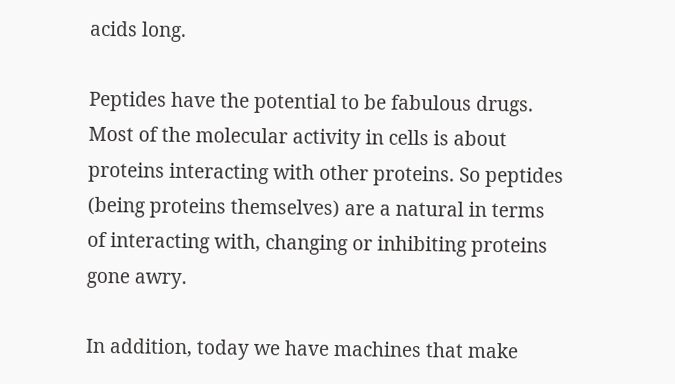acids long.

Peptides have the potential to be fabulous drugs. Most of the molecular activity in cells is about proteins interacting with other proteins. So peptides (being proteins themselves) are a natural in terms of interacting with, changing or inhibiting proteins gone awry.

In addition, today we have machines that make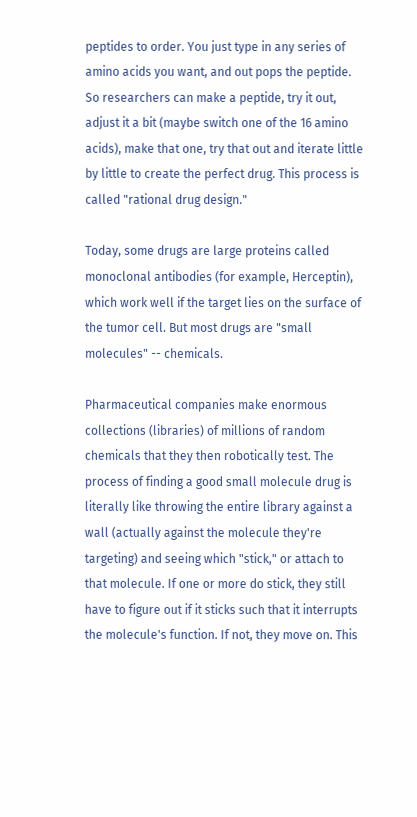peptides to order. You just type in any series of amino acids you want, and out pops the peptide. So researchers can make a peptide, try it out, adjust it a bit (maybe switch one of the 16 amino acids), make that one, try that out and iterate little by little to create the perfect drug. This process is called "rational drug design."

Today, some drugs are large proteins called monoclonal antibodies (for example, Herceptin), which work well if the target lies on the surface of the tumor cell. But most drugs are "small molecules" -- chemicals.

Pharmaceutical companies make enormous collections (libraries) of millions of random chemicals that they then robotically test. The process of finding a good small molecule drug is literally like throwing the entire library against a wall (actually against the molecule they're targeting) and seeing which "stick," or attach to that molecule. If one or more do stick, they still have to figure out if it sticks such that it interrupts the molecule's function. If not, they move on. This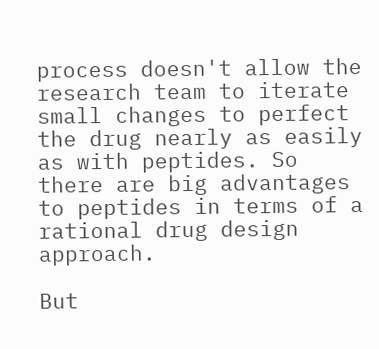process doesn't allow the research team to iterate small changes to perfect the drug nearly as easily as with peptides. So there are big advantages to peptides in terms of a rational drug design approach.

But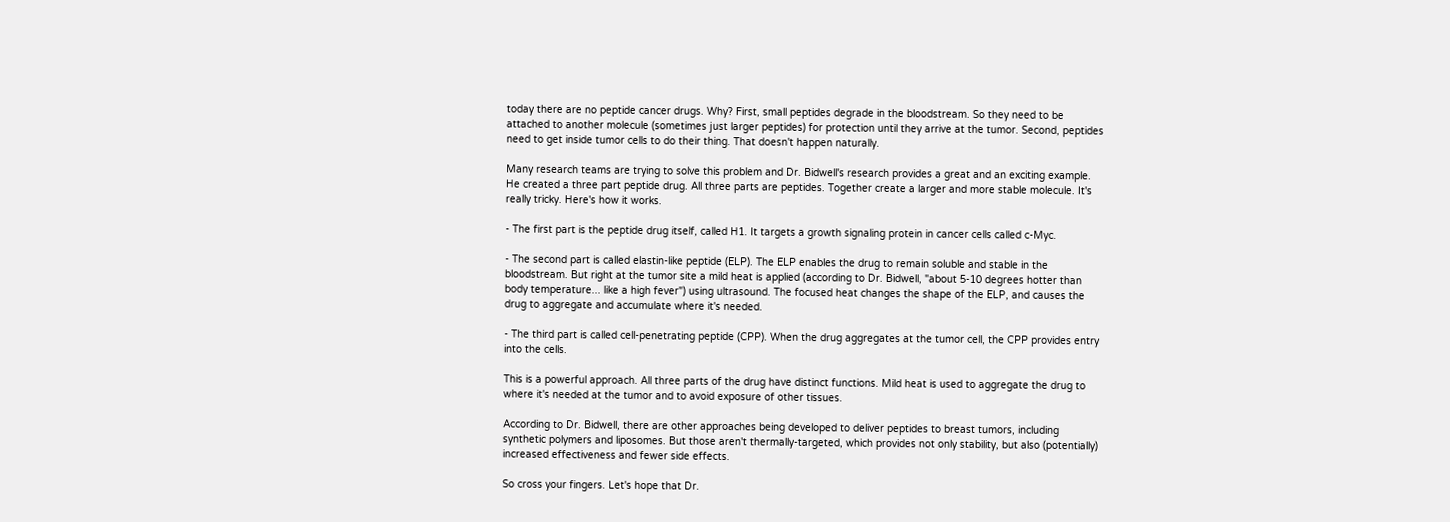today there are no peptide cancer drugs. Why? First, small peptides degrade in the bloodstream. So they need to be attached to another molecule (sometimes just larger peptides) for protection until they arrive at the tumor. Second, peptides need to get inside tumor cells to do their thing. That doesn't happen naturally.

Many research teams are trying to solve this problem and Dr. Bidwell's research provides a great and an exciting example. He created a three part peptide drug. All three parts are peptides. Together create a larger and more stable molecule. It's really tricky. Here's how it works.

- The first part is the peptide drug itself, called H1. It targets a growth signaling protein in cancer cells called c-Myc.

- The second part is called elastin-like peptide (ELP). The ELP enables the drug to remain soluble and stable in the bloodstream. But right at the tumor site a mild heat is applied (according to Dr. Bidwell, "about 5-10 degrees hotter than body temperature... like a high fever") using ultrasound. The focused heat changes the shape of the ELP, and causes the drug to aggregate and accumulate where it's needed.

- The third part is called cell-penetrating peptide (CPP). When the drug aggregates at the tumor cell, the CPP provides entry into the cells.

This is a powerful approach. All three parts of the drug have distinct functions. Mild heat is used to aggregate the drug to where it's needed at the tumor and to avoid exposure of other tissues.

According to Dr. Bidwell, there are other approaches being developed to deliver peptides to breast tumors, including synthetic polymers and liposomes. But those aren't thermally-targeted, which provides not only stability, but also (potentially) increased effectiveness and fewer side effects.

So cross your fingers. Let's hope that Dr.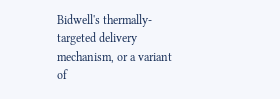Bidwell's thermally-targeted delivery mechanism, or a variant of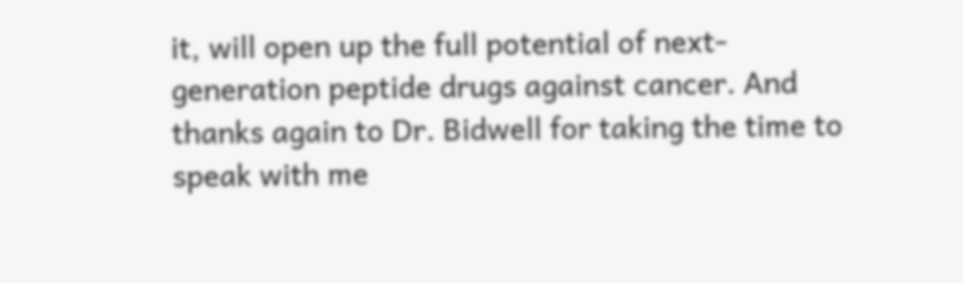it, will open up the full potential of next-generation peptide drugs against cancer. And thanks again to Dr. Bidwell for taking the time to speak with me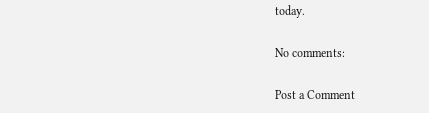today.

No comments:

Post a Comment